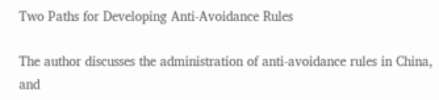Two Paths for Developing Anti-Avoidance Rules

The author discusses the administration of anti-avoidance rules in China, and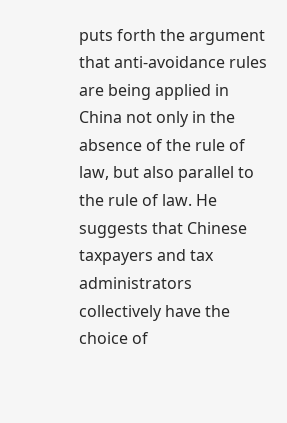puts forth the argument that anti-avoidance rules are being applied in China not only in the absence of the rule of law, but also parallel to the rule of law. He suggests that Chinese taxpayers and tax administrators collectively have the choice of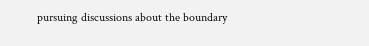pursuing discussions about the boundary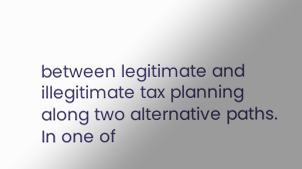between legitimate and illegitimate tax planning along two alternative paths. In one of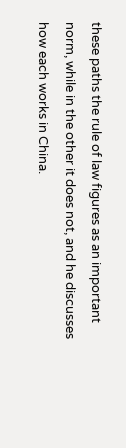these paths the rule of law figures as an important norm, while in the other it does not, and he discusses how each works in China.